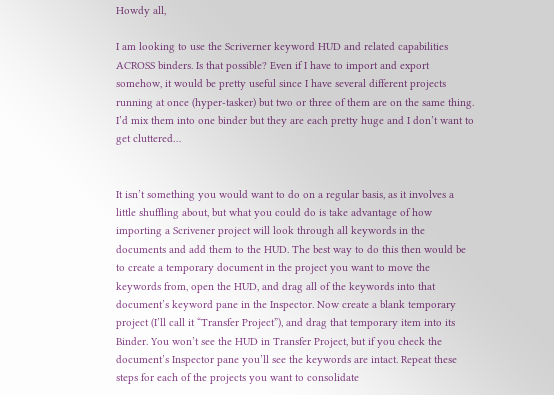Howdy all,

I am looking to use the Scriverner keyword HUD and related capabilities ACROSS binders. Is that possible? Even if I have to import and export somehow, it would be pretty useful since I have several different projects running at once (hyper-tasker) but two or three of them are on the same thing. I’d mix them into one binder but they are each pretty huge and I don’t want to get cluttered…


It isn’t something you would want to do on a regular basis, as it involves a little shuffling about, but what you could do is take advantage of how importing a Scrivener project will look through all keywords in the documents and add them to the HUD. The best way to do this then would be to create a temporary document in the project you want to move the keywords from, open the HUD, and drag all of the keywords into that document’s keyword pane in the Inspector. Now create a blank temporary project (I’ll call it “Transfer Project”), and drag that temporary item into its Binder. You won’t see the HUD in Transfer Project, but if you check the document’s Inspector pane you’ll see the keywords are intact. Repeat these steps for each of the projects you want to consolidate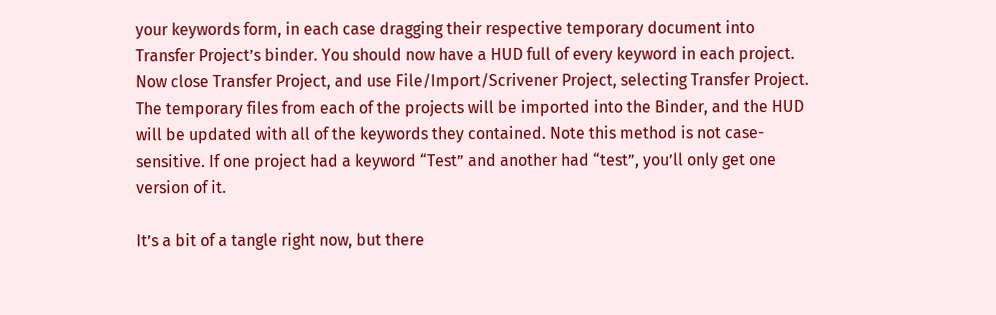your keywords form, in each case dragging their respective temporary document into Transfer Project’s binder. You should now have a HUD full of every keyword in each project. Now close Transfer Project, and use File/Import/Scrivener Project, selecting Transfer Project. The temporary files from each of the projects will be imported into the Binder, and the HUD will be updated with all of the keywords they contained. Note this method is not case-sensitive. If one project had a keyword “Test” and another had “test”, you’ll only get one version of it.

It’s a bit of a tangle right now, but there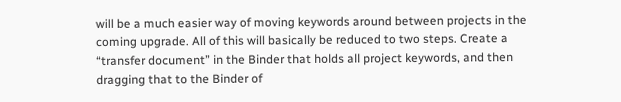will be a much easier way of moving keywords around between projects in the coming upgrade. All of this will basically be reduced to two steps. Create a “transfer document” in the Binder that holds all project keywords, and then dragging that to the Binder of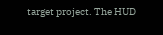target project. The HUD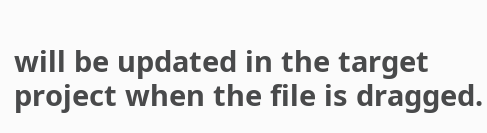will be updated in the target project when the file is dragged.